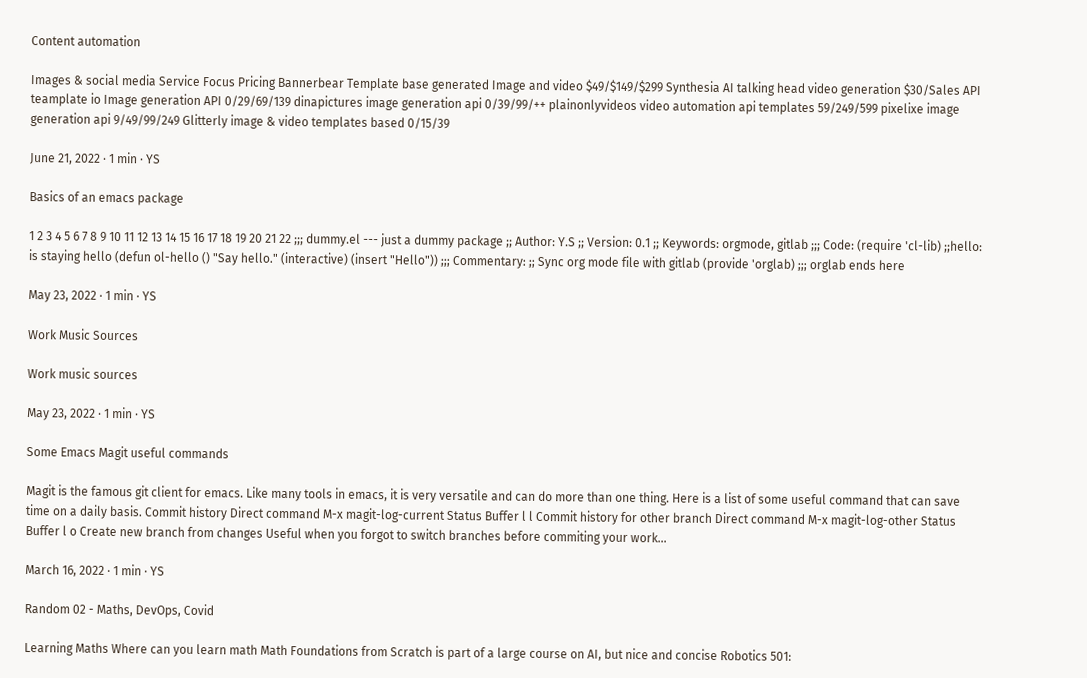Content automation

Images & social media Service Focus Pricing Bannerbear Template base generated Image and video $49/$149/$299 Synthesia AI talking head video generation $30/Sales API teamplate io Image generation API 0/29/69/139 dinapictures image generation api 0/39/99/++ plainonlyvideos video automation api templates 59/249/599 pixelixe image generation api 9/49/99/249 Glitterly image & video templates based 0/15/39

June 21, 2022 · 1 min · YS

Basics of an emacs package

1 2 3 4 5 6 7 8 9 10 11 12 13 14 15 16 17 18 19 20 21 22 ;;; dummy.el --- just a dummy package ;; Author: Y.S ;; Version: 0.1 ;; Keywords: orgmode, gitlab ;;; Code: (require 'cl-lib) ;;hello: is staying hello (defun ol-hello () "Say hello." (interactive) (insert "Hello")) ;;; Commentary: ;; Sync org mode file with gitlab (provide 'orglab) ;;; orglab ends here

May 23, 2022 · 1 min · YS

Work Music Sources

Work music sources

May 23, 2022 · 1 min · YS

Some Emacs Magit useful commands

Magit is the famous git client for emacs. Like many tools in emacs, it is very versatile and can do more than one thing. Here is a list of some useful command that can save time on a daily basis. Commit history Direct command M-x magit-log-current Status Buffer l l Commit history for other branch Direct command M-x magit-log-other Status Buffer l o Create new branch from changes Useful when you forgot to switch branches before commiting your work...

March 16, 2022 · 1 min · YS

Random 02 - Maths, DevOps, Covid

Learning Maths Where can you learn math Math Foundations from Scratch is part of a large course on AI, but nice and concise Robotics 501: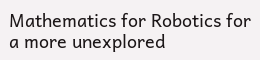Mathematics for Robotics for a more unexplored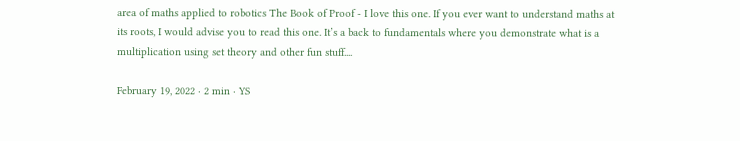area of maths applied to robotics The Book of Proof - I love this one. If you ever want to understand maths at its roots, I would advise you to read this one. It’s a back to fundamentals where you demonstrate what is a multiplication using set theory and other fun stuff....

February 19, 2022 · 2 min · YS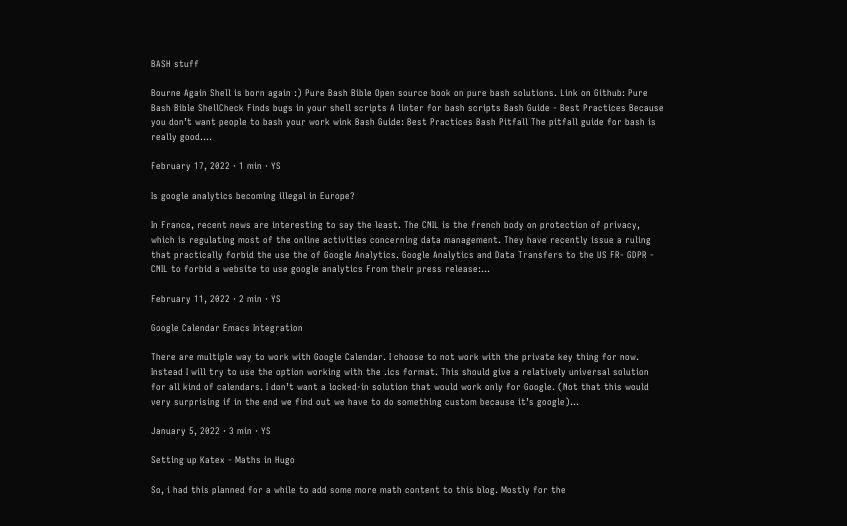BASH stuff

Bourne Again Shell is born again :) Pure Bash Bible Open source book on pure bash solutions. Link on Github: Pure Bash Bible ShellCheck Finds bugs in your shell scripts A linter for bash scripts Bash Guide - Best Practices Because you don’t want people to bash your work wink Bash Guide: Best Practices Bash Pitfall The pitfall guide for bash is really good....

February 17, 2022 · 1 min · YS

Is google analytics becoming illegal in Europe?

In France, recent news are interesting to say the least. The CNIL is the french body on protection of privacy, which is regulating most of the online activities concerning data management. They have recently issue a ruling that practically forbid the use the of Google Analytics. Google Analytics and Data Transfers to the US FR- GDPR - CNIL to forbid a website to use google analytics From their press release:...

February 11, 2022 · 2 min · YS

Google Calendar Emacs Integration

There are multiple way to work with Google Calendar. I choose to not work with the private key thing for now. Instead I will try to use the option working with the .ics format. This should give a relatively universal solution for all kind of calendars. I don’t want a locked-in solution that would work only for Google. (Not that this would very surprising if in the end we find out we have to do something custom because it’s google)...

January 5, 2022 · 3 min · YS

Setting up Katex - Maths in Hugo

So, i had this planned for a while to add some more math content to this blog. Mostly for the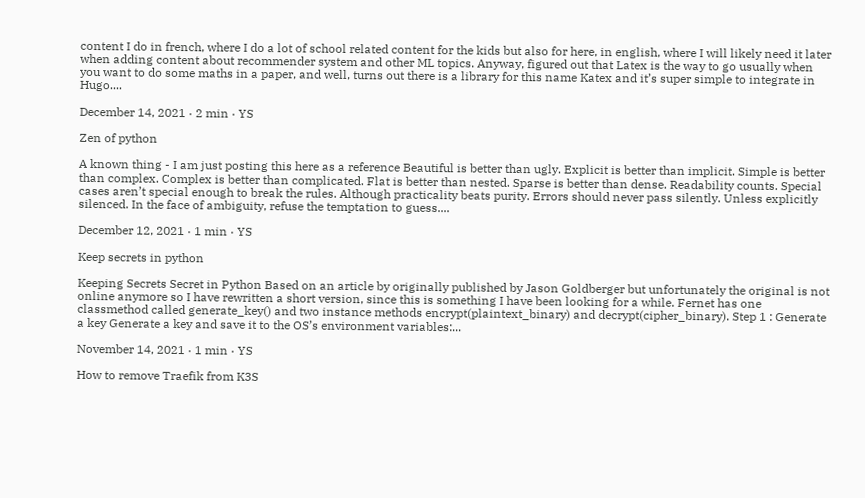content I do in french, where I do a lot of school related content for the kids but also for here, in english, where I will likely need it later when adding content about recommender system and other ML topics. Anyway, figured out that Latex is the way to go usually when you want to do some maths in a paper, and well, turns out there is a library for this name Katex and it’s super simple to integrate in Hugo....

December 14, 2021 · 2 min · YS

Zen of python

A known thing - I am just posting this here as a reference Beautiful is better than ugly. Explicit is better than implicit. Simple is better than complex. Complex is better than complicated. Flat is better than nested. Sparse is better than dense. Readability counts. Special cases aren’t special enough to break the rules. Although practicality beats purity. Errors should never pass silently. Unless explicitly silenced. In the face of ambiguity, refuse the temptation to guess....

December 12, 2021 · 1 min · YS

Keep secrets in python

Keeping Secrets Secret in Python Based on an article by originally published by Jason Goldberger but unfortunately the original is not online anymore so I have rewritten a short version, since this is something I have been looking for a while. Fernet has one classmethod called generate_key() and two instance methods encrypt(plaintext_binary) and decrypt(cipher_binary). Step 1 : Generate a key Generate a key and save it to the OS’s environment variables:...

November 14, 2021 · 1 min · YS

How to remove Traefik from K3S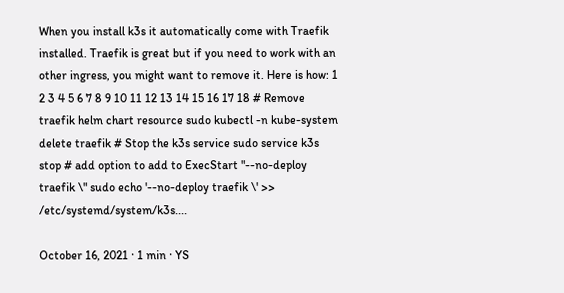When you install k3s it automatically come with Traefik installed. Traefik is great but if you need to work with an other ingress, you might want to remove it. Here is how: 1 2 3 4 5 6 7 8 9 10 11 12 13 14 15 16 17 18 # Remove traefik helm chart resource sudo kubectl -n kube-system delete traefik # Stop the k3s service sudo service k3s stop # add option to add to ExecStart "--no-deploy traefik \" sudo echo '--no-deploy traefik \' >> /etc/systemd/system/k3s....

October 16, 2021 · 1 min · YS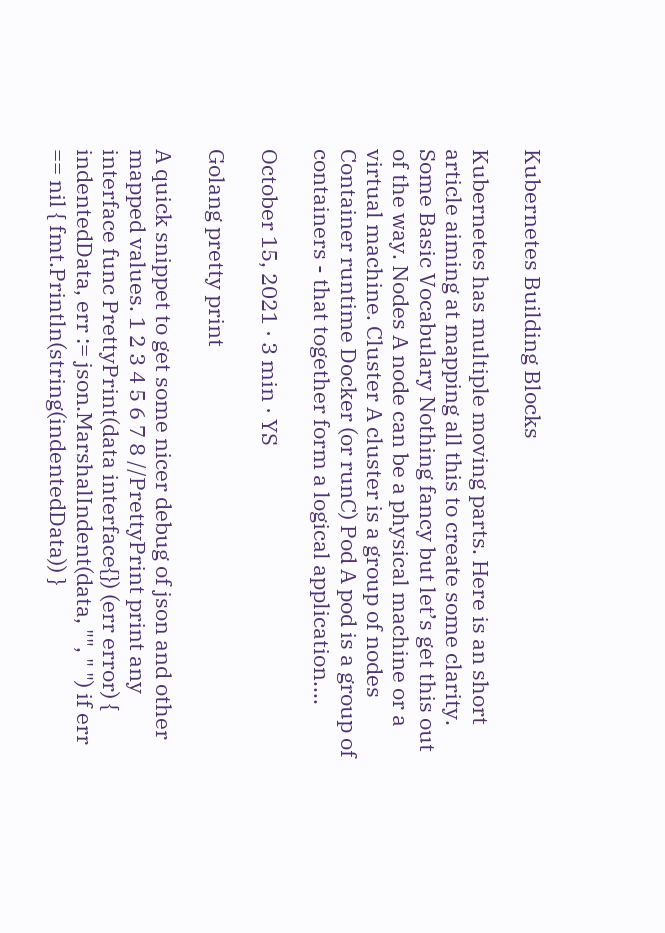Kubernetes Building Blocks

Kubernetes has multiple moving parts. Here is an short article aiming at mapping all this to create some clarity. Some Basic Vocabulary Nothing fancy but let’s get this out of the way. Nodes A node can be a physical machine or a virtual machine. Cluster A cluster is a group of nodes Container runtime Docker (or runC) Pod A pod is a group of containers - that together form a logical application....

October 15, 2021 · 3 min · YS

Golang pretty print

A quick snippet to get some nicer debug of json and other mapped values. 1 2 3 4 5 6 7 8 //PrettyPrint print any interface func PrettyPrint(data interface{}) (err error) { indentedData, err := json.MarshalIndent(data, "", " ") if err == nil { fmt.Println(string(indentedData)) }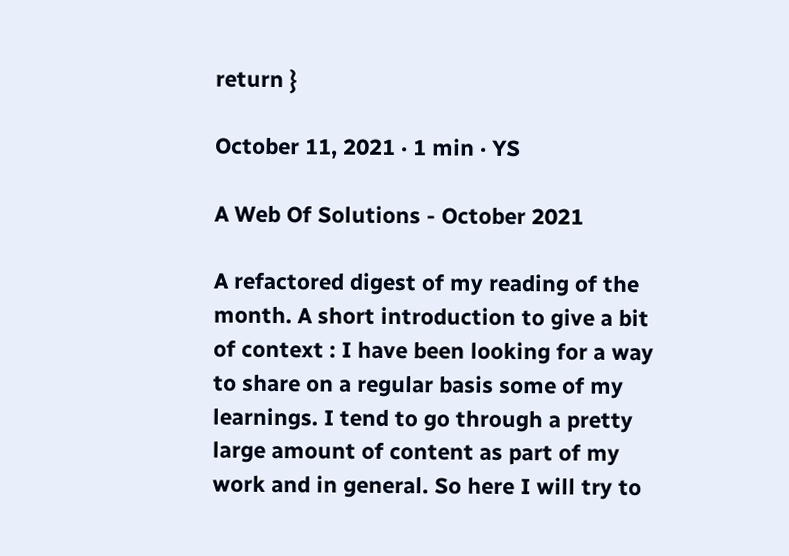return }

October 11, 2021 · 1 min · YS

A Web Of Solutions - October 2021

A refactored digest of my reading of the month. A short introduction to give a bit of context : I have been looking for a way to share on a regular basis some of my learnings. I tend to go through a pretty large amount of content as part of my work and in general. So here I will try to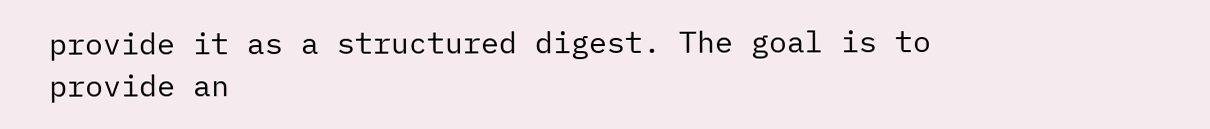provide it as a structured digest. The goal is to provide an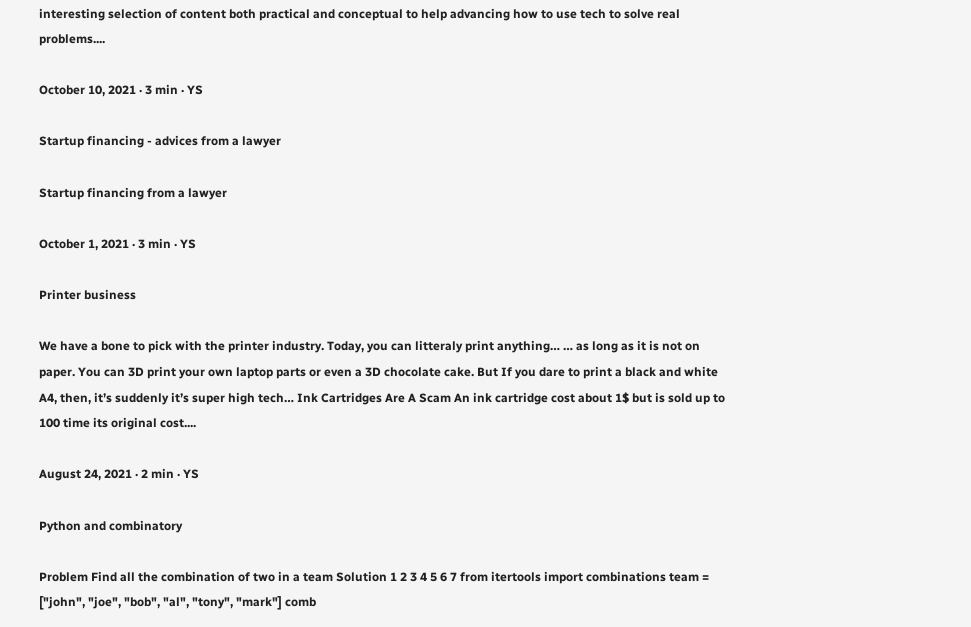interesting selection of content both practical and conceptual to help advancing how to use tech to solve real problems....

October 10, 2021 · 3 min · YS

Startup financing - advices from a lawyer

Startup financing from a lawyer

October 1, 2021 · 3 min · YS

Printer business

We have a bone to pick with the printer industry. Today, you can litteraly print anything… … as long as it is not on paper. You can 3D print your own laptop parts or even a 3D chocolate cake. But If you dare to print a black and white A4, then, it’s suddenly it’s super high tech… Ink Cartridges Are A Scam An ink cartridge cost about 1$ but is sold up to 100 time its original cost....

August 24, 2021 · 2 min · YS

Python and combinatory

Problem Find all the combination of two in a team Solution 1 2 3 4 5 6 7 from itertools import combinations team = ["john", "joe", "bob", "al", "tony", "mark"] comb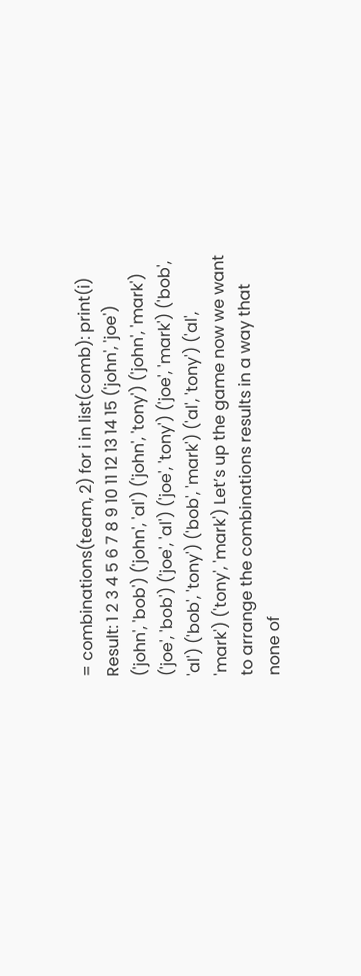= combinations(team, 2) for i in list(comb): print(i) Result: 1 2 3 4 5 6 7 8 9 10 11 12 13 14 15 ('john', 'joe') ('john', 'bob') ('john', 'al') ('john', 'tony') ('john', 'mark') ('joe', 'bob') ('joe', 'al') ('joe', 'tony') ('joe', 'mark') ('bob', 'al') ('bob', 'tony') ('bob', 'mark') ('al', 'tony') ('al', 'mark') ('tony', 'mark') Let’s up the game now we want to arrange the combinations results in a way that none of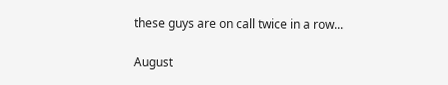these guys are on call twice in a row...

August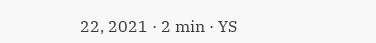22, 2021 · 2 min · YS